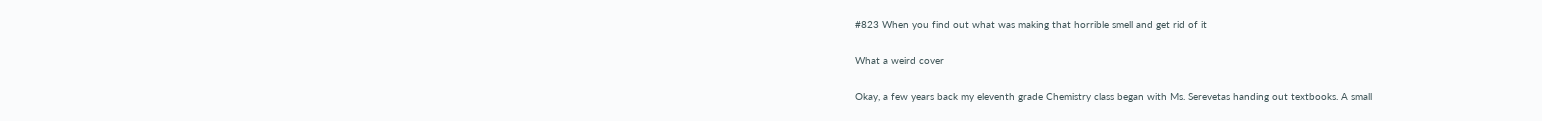#823 When you find out what was making that horrible smell and get rid of it

What a weird cover

Okay, a few years back my eleventh grade Chemistry class began with Ms. Serevetas handing out textbooks. A small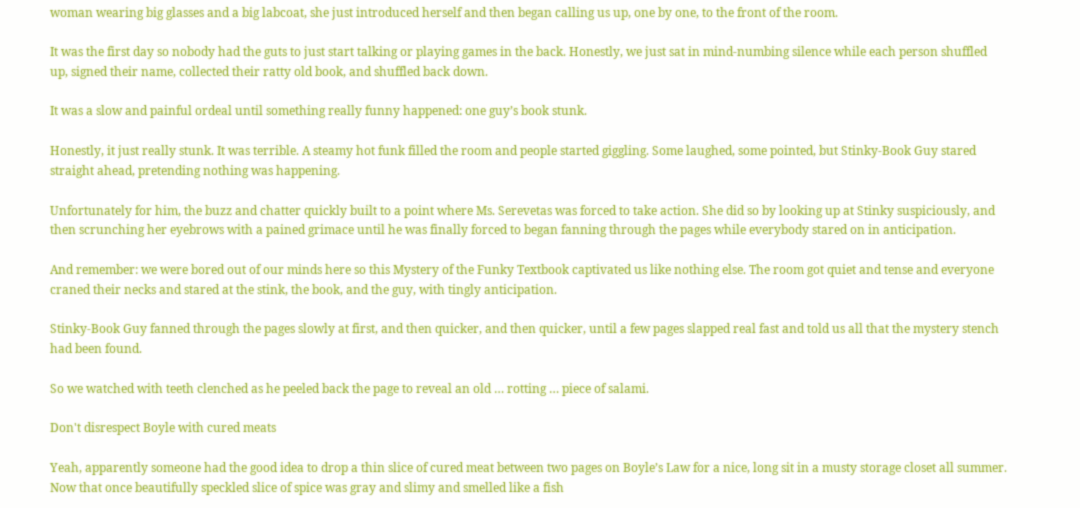woman wearing big glasses and a big labcoat, she just introduced herself and then began calling us up, one by one, to the front of the room.

It was the first day so nobody had the guts to just start talking or playing games in the back. Honestly, we just sat in mind-numbing silence while each person shuffled up, signed their name, collected their ratty old book, and shuffled back down.

It was a slow and painful ordeal until something really funny happened: one guy’s book stunk.

Honestly, it just really stunk. It was terrible. A steamy hot funk filled the room and people started giggling. Some laughed, some pointed, but Stinky-Book Guy stared straight ahead, pretending nothing was happening.

Unfortunately for him, the buzz and chatter quickly built to a point where Ms. Serevetas was forced to take action. She did so by looking up at Stinky suspiciously, and then scrunching her eyebrows with a pained grimace until he was finally forced to began fanning through the pages while everybody stared on in anticipation.

And remember: we were bored out of our minds here so this Mystery of the Funky Textbook captivated us like nothing else. The room got quiet and tense and everyone craned their necks and stared at the stink, the book, and the guy, with tingly anticipation.

Stinky-Book Guy fanned through the pages slowly at first, and then quicker, and then quicker, until a few pages slapped real fast and told us all that the mystery stench had been found.

So we watched with teeth clenched as he peeled back the page to reveal an old … rotting … piece of salami.

Don't disrespect Boyle with cured meats

Yeah, apparently someone had the good idea to drop a thin slice of cured meat between two pages on Boyle’s Law for a nice, long sit in a musty storage closet all summer. Now that once beautifully speckled slice of spice was gray and slimy and smelled like a fish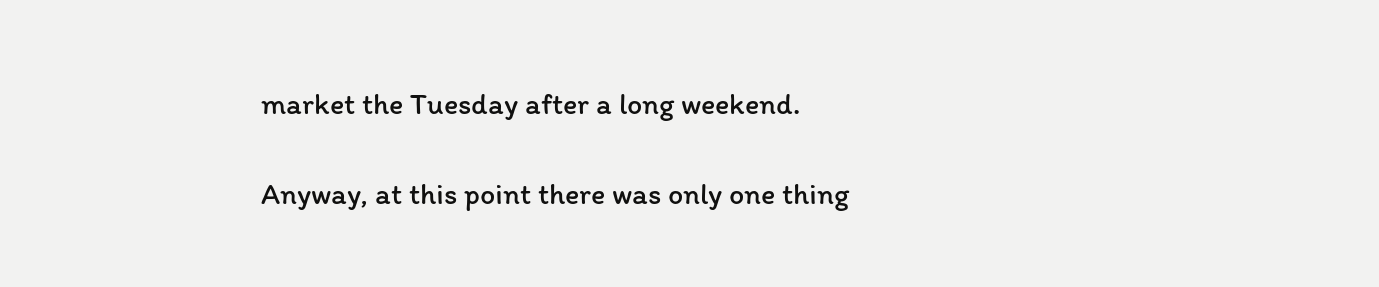market the Tuesday after a long weekend.

Anyway, at this point there was only one thing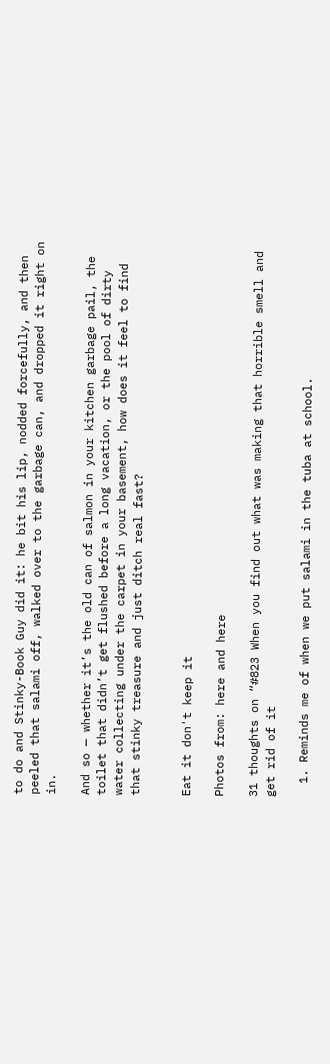to do and Stinky-Book Guy did it: he bit his lip, nodded forcefully, and then peeled that salami off, walked over to the garbage can, and dropped it right on in.

And so — whether it’s the old can of salmon in your kitchen garbage pail, the toilet that didn’t get flushed before a long vacation, or the pool of dirty water collecting under the carpet in your basement, how does it feel to find that stinky treasure and just ditch real fast?


Eat it don't keep it

Photos from: here and here

31 thoughts on “#823 When you find out what was making that horrible smell and get rid of it

  1. Reminds me of when we put salami in the tuba at school.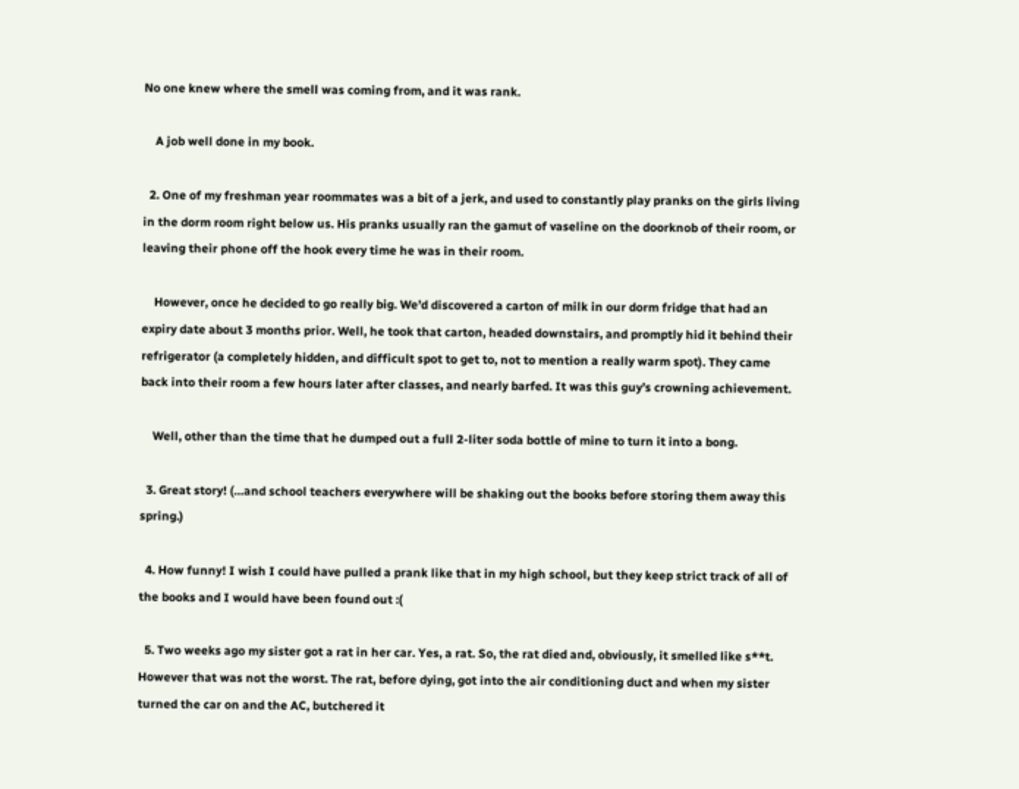No one knew where the smell was coming from, and it was rank.

    A job well done in my book.

  2. One of my freshman year roommates was a bit of a jerk, and used to constantly play pranks on the girls living in the dorm room right below us. His pranks usually ran the gamut of vaseline on the doorknob of their room, or leaving their phone off the hook every time he was in their room.

    However, once he decided to go really big. We’d discovered a carton of milk in our dorm fridge that had an expiry date about 3 months prior. Well, he took that carton, headed downstairs, and promptly hid it behind their refrigerator (a completely hidden, and difficult spot to get to, not to mention a really warm spot). They came back into their room a few hours later after classes, and nearly barfed. It was this guy’s crowning achievement.

    Well, other than the time that he dumped out a full 2-liter soda bottle of mine to turn it into a bong.

  3. Great story! (…and school teachers everywhere will be shaking out the books before storing them away this spring.)

  4. How funny! I wish I could have pulled a prank like that in my high school, but they keep strict track of all of the books and I would have been found out :(

  5. Two weeks ago my sister got a rat in her car. Yes, a rat. So, the rat died and, obviously, it smelled like s**t. However that was not the worst. The rat, before dying, got into the air conditioning duct and when my sister turned the car on and the AC, butchered it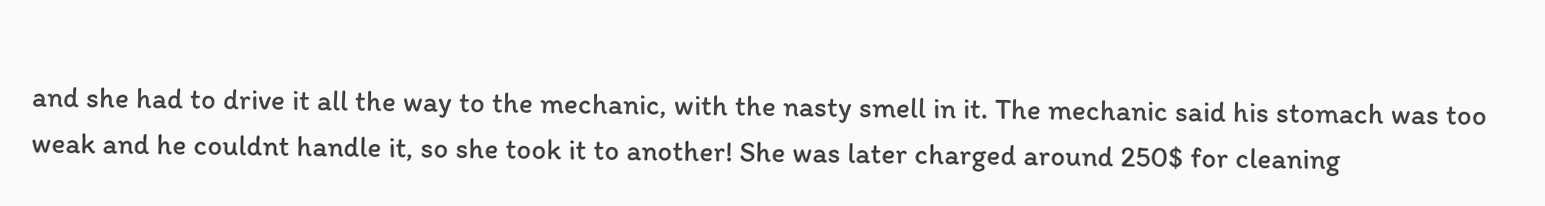and she had to drive it all the way to the mechanic, with the nasty smell in it. The mechanic said his stomach was too weak and he couldnt handle it, so she took it to another! She was later charged around 250$ for cleaning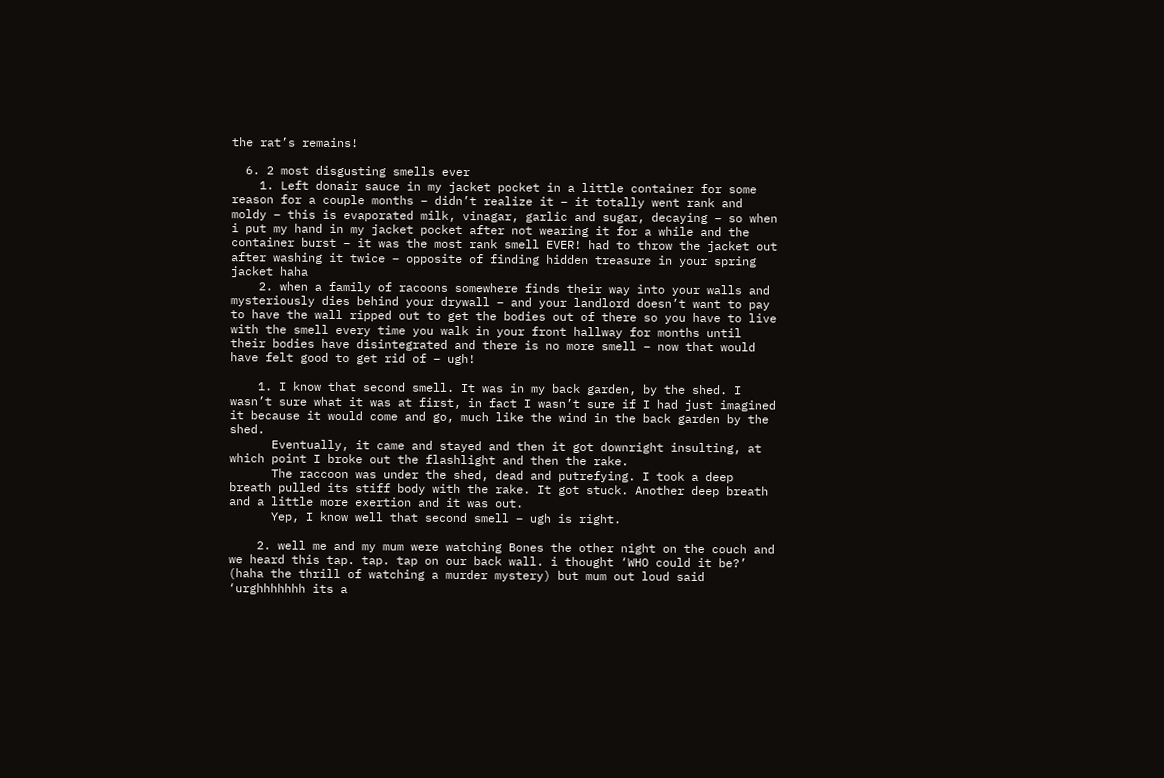the rat’s remains!

  6. 2 most disgusting smells ever
    1. Left donair sauce in my jacket pocket in a little container for some reason for a couple months – didn’t realize it – it totally went rank and moldy – this is evaporated milk, vinagar, garlic and sugar, decaying – so when i put my hand in my jacket pocket after not wearing it for a while and the container burst – it was the most rank smell EVER! had to throw the jacket out after washing it twice – opposite of finding hidden treasure in your spring jacket haha
    2. when a family of racoons somewhere finds their way into your walls and mysteriously dies behind your drywall – and your landlord doesn’t want to pay to have the wall ripped out to get the bodies out of there so you have to live with the smell every time you walk in your front hallway for months until their bodies have disintegrated and there is no more smell – now that would have felt good to get rid of – ugh!

    1. I know that second smell. It was in my back garden, by the shed. I wasn’t sure what it was at first, in fact I wasn’t sure if I had just imagined it because it would come and go, much like the wind in the back garden by the shed.
      Eventually, it came and stayed and then it got downright insulting, at which point I broke out the flashlight and then the rake.
      The raccoon was under the shed, dead and putrefying. I took a deep breath pulled its stiff body with the rake. It got stuck. Another deep breath and a little more exertion and it was out.
      Yep, I know well that second smell – ugh is right.

    2. well me and my mum were watching Bones the other night on the couch and we heard this tap. tap. tap on our back wall. i thought ‘WHO could it be?’ (haha the thrill of watching a murder mystery) but mum out loud said ‘urghhhhhhh its a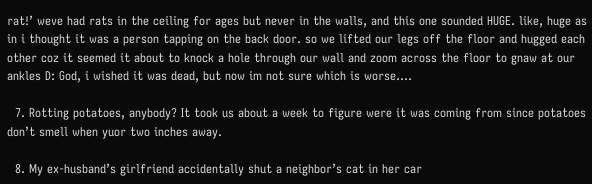rat!’ weve had rats in the ceiling for ages but never in the walls, and this one sounded HUGE. like, huge as in i thought it was a person tapping on the back door. so we lifted our legs off the floor and hugged each other coz it seemed it about to knock a hole through our wall and zoom across the floor to gnaw at our ankles D: God, i wished it was dead, but now im not sure which is worse….

  7. Rotting potatoes, anybody? It took us about a week to figure were it was coming from since potatoes don’t smell when yuor two inches away.

  8. My ex-husband’s girlfriend accidentally shut a neighbor’s cat in her car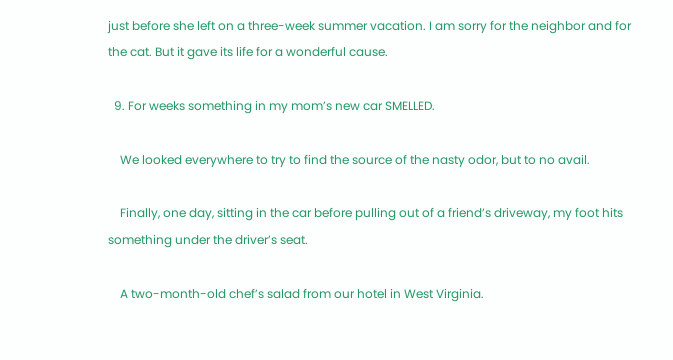just before she left on a three-week summer vacation. I am sorry for the neighbor and for the cat. But it gave its life for a wonderful cause.

  9. For weeks something in my mom’s new car SMELLED.

    We looked everywhere to try to find the source of the nasty odor, but to no avail.

    Finally, one day, sitting in the car before pulling out of a friend’s driveway, my foot hits something under the driver’s seat.

    A two-month-old chef’s salad from our hotel in West Virginia.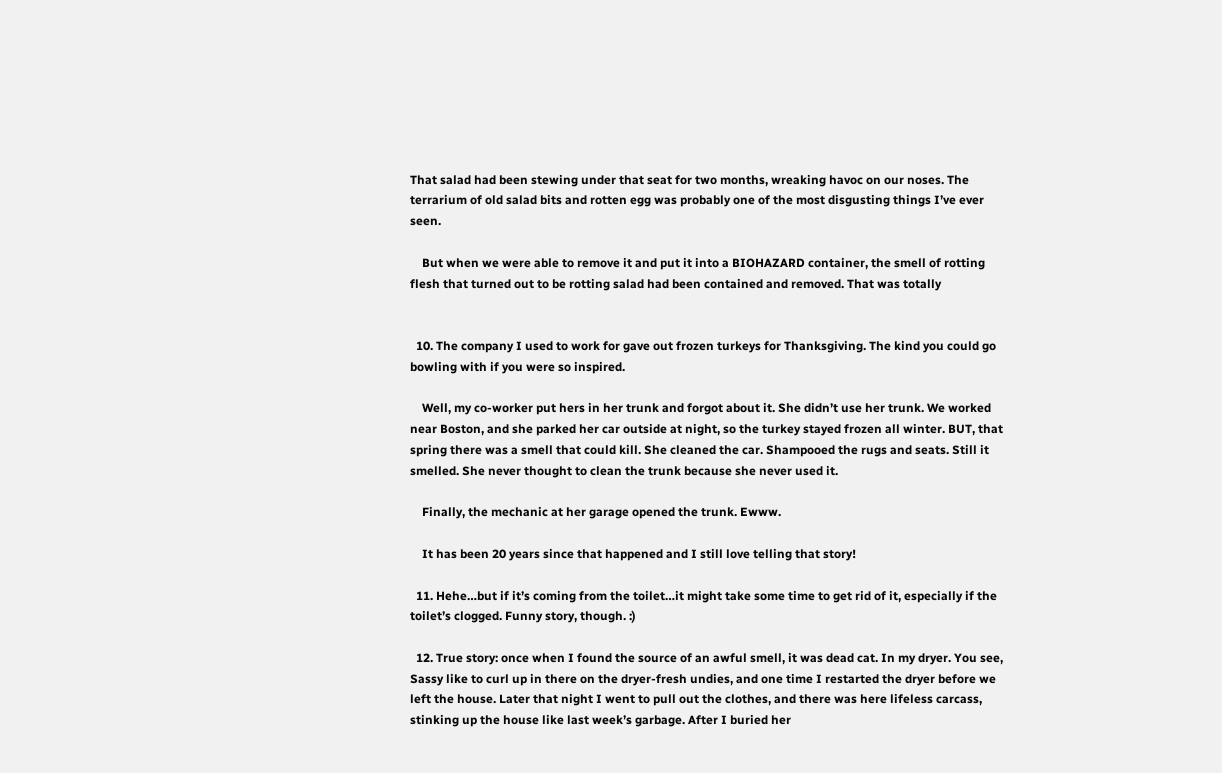That salad had been stewing under that seat for two months, wreaking havoc on our noses. The terrarium of old salad bits and rotten egg was probably one of the most disgusting things I’ve ever seen.

    But when we were able to remove it and put it into a BIOHAZARD container, the smell of rotting flesh that turned out to be rotting salad had been contained and removed. That was totally


  10. The company I used to work for gave out frozen turkeys for Thanksgiving. The kind you could go bowling with if you were so inspired.

    Well, my co-worker put hers in her trunk and forgot about it. She didn’t use her trunk. We worked near Boston, and she parked her car outside at night, so the turkey stayed frozen all winter. BUT, that spring there was a smell that could kill. She cleaned the car. Shampooed the rugs and seats. Still it smelled. She never thought to clean the trunk because she never used it.

    Finally, the mechanic at her garage opened the trunk. Ewww.

    It has been 20 years since that happened and I still love telling that story!

  11. Hehe…but if it’s coming from the toilet…it might take some time to get rid of it, especially if the toilet’s clogged. Funny story, though. :)

  12. True story: once when I found the source of an awful smell, it was dead cat. In my dryer. You see, Sassy like to curl up in there on the dryer-fresh undies, and one time I restarted the dryer before we left the house. Later that night I went to pull out the clothes, and there was here lifeless carcass, stinking up the house like last week’s garbage. After I buried her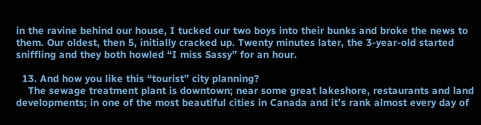in the ravine behind our house, I tucked our two boys into their bunks and broke the news to them. Our oldest, then 5, initially cracked up. Twenty minutes later, the 3-year-old started sniffling and they both howled “I miss Sassy” for an hour.

  13. And how you like this “tourist” city planning?
    The sewage treatment plant is downtown; near some great lakeshore, restaurants and land developments; in one of the most beautiful cities in Canada and it’s rank almost every day of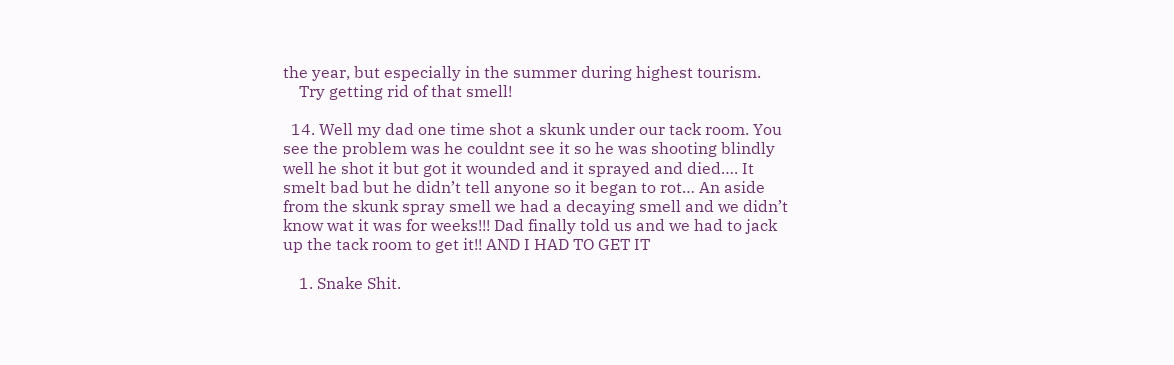the year, but especially in the summer during highest tourism.
    Try getting rid of that smell!

  14. Well my dad one time shot a skunk under our tack room. You see the problem was he couldnt see it so he was shooting blindly well he shot it but got it wounded and it sprayed and died…. It smelt bad but he didn’t tell anyone so it began to rot… An aside from the skunk spray smell we had a decaying smell and we didn’t know wat it was for weeks!!! Dad finally told us and we had to jack up the tack room to get it!! AND I HAD TO GET IT

    1. Snake Shit.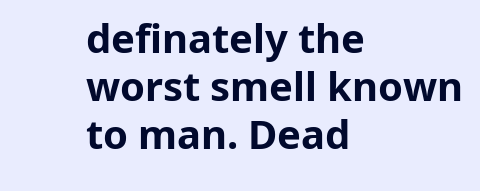definately the worst smell known to man. Dead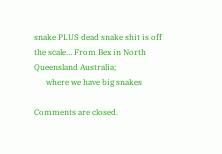snake PLUS dead snake shit is off the scale… From Bex in North Queensland Australia;
      where we have big snakes

Comments are closed.